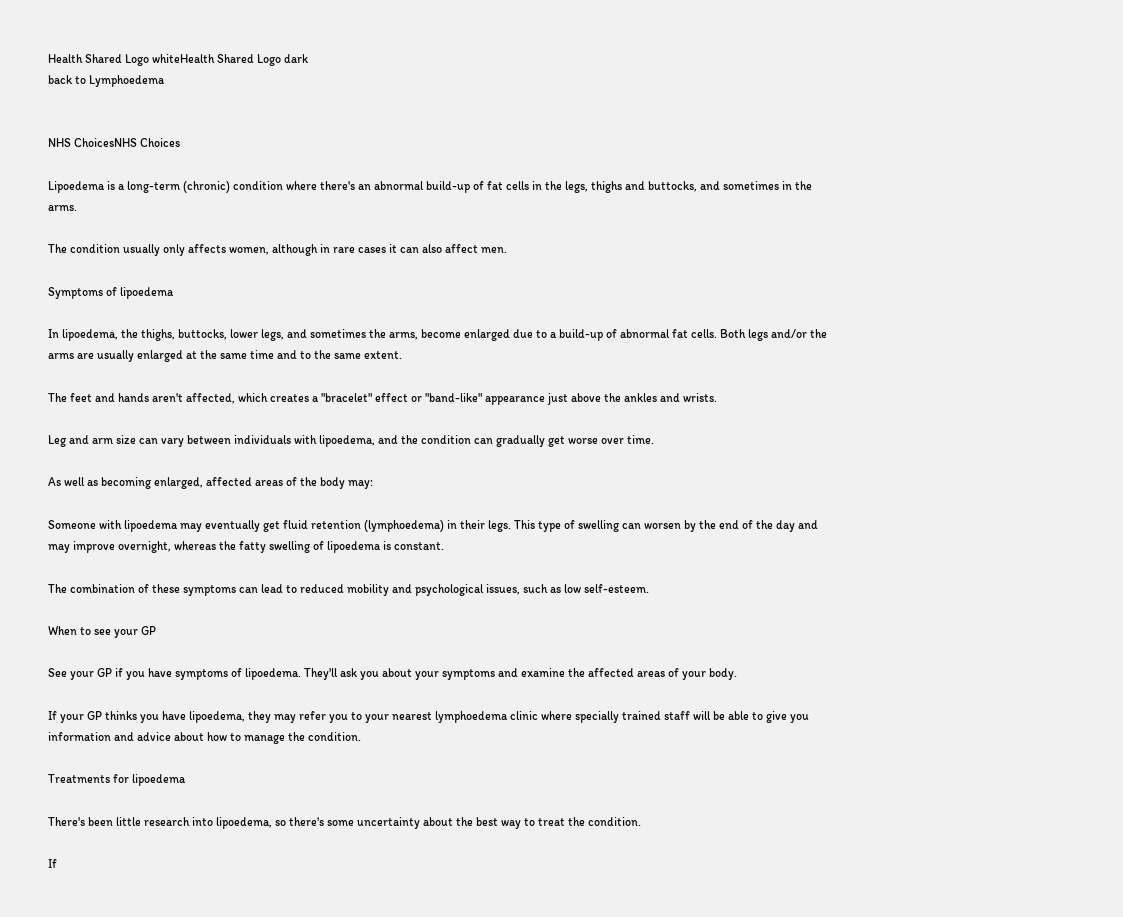Health Shared Logo whiteHealth Shared Logo dark
back to Lymphoedema


NHS ChoicesNHS Choices

Lipoedema is a long-term (chronic) condition where there's an abnormal build-up of fat cells in the legs, thighs and buttocks, and sometimes in the arms.

The condition usually only affects women, although in rare cases it can also affect men.

Symptoms of lipoedema

In lipoedema, the thighs, buttocks, lower legs, and sometimes the arms, become enlarged due to a build-up of abnormal fat cells. Both legs and/or the arms are usually enlarged at the same time and to the same extent.

The feet and hands aren't affected, which creates a "bracelet" effect or "band-like" appearance just above the ankles and wrists.

Leg and arm size can vary between individuals with lipoedema, and the condition can gradually get worse over time.

As well as becoming enlarged, affected areas of the body may:

Someone with lipoedema may eventually get fluid retention (lymphoedema) in their legs. This type of swelling can worsen by the end of the day and may improve overnight, whereas the fatty swelling of lipoedema is constant.

The combination of these symptoms can lead to reduced mobility and psychological issues, such as low self-esteem.

When to see your GP

See your GP if you have symptoms of lipoedema. They'll ask you about your symptoms and examine the affected areas of your body.

If your GP thinks you have lipoedema, they may refer you to your nearest lymphoedema clinic where specially trained staff will be able to give you information and advice about how to manage the condition.

Treatments for lipoedema

There's been little research into lipoedema, so there's some uncertainty about the best way to treat the condition.

If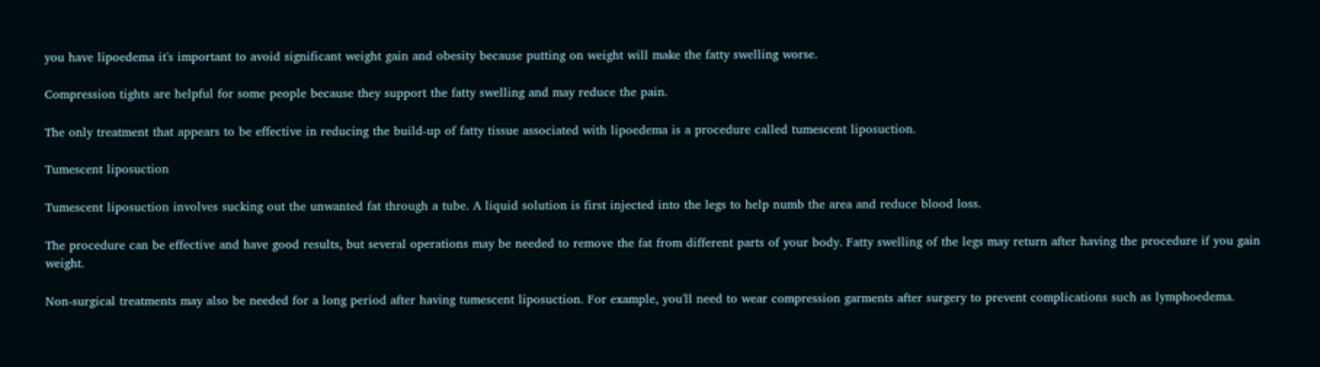you have lipoedema it's important to avoid significant weight gain and obesity because putting on weight will make the fatty swelling worse.

Compression tights are helpful for some people because they support the fatty swelling and may reduce the pain.

The only treatment that appears to be effective in reducing the build-up of fatty tissue associated with lipoedema is a procedure called tumescent liposuction.

Tumescent liposuction

Tumescent liposuction involves sucking out the unwanted fat through a tube. A liquid solution is first injected into the legs to help numb the area and reduce blood loss.

The procedure can be effective and have good results, but several operations may be needed to remove the fat from different parts of your body. Fatty swelling of the legs may return after having the procedure if you gain weight.

Non-surgical treatments may also be needed for a long period after having tumescent liposuction. For example, you'll need to wear compression garments after surgery to prevent complications such as lymphoedema.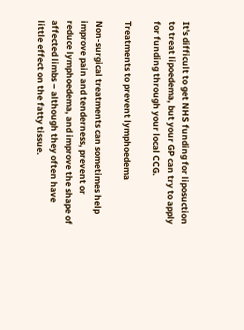It's difficult to get NHS funding for liposuction to treat lipoedema, but your GP can try to apply for funding through your local CCG.

Treatments to prevent lymphoedema

Non-surgical treatments can sometimes help improve pain and tenderness, prevent or reduce lymphoedema, and improve the shape of affected limbs – although they often have little effect on the fatty tissue.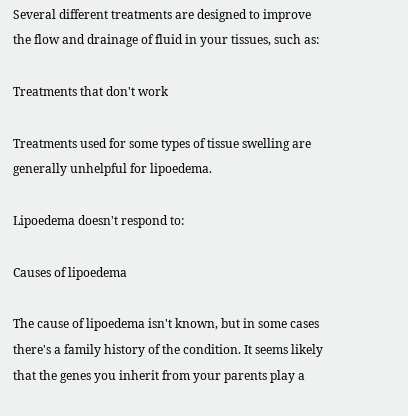Several different treatments are designed to improve the flow and drainage of fluid in your tissues, such as:

Treatments that don't work

Treatments used for some types of tissue swelling are generally unhelpful for lipoedema.

Lipoedema doesn't respond to:

Causes of lipoedema

The cause of lipoedema isn't known, but in some cases there's a family history of the condition. It seems likely that the genes you inherit from your parents play a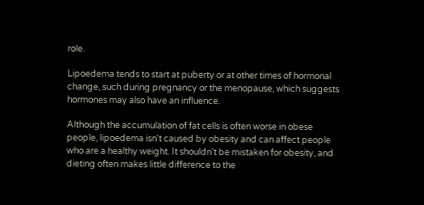role.

Lipoedema tends to start at puberty or at other times of hormonal change, such during pregnancy or the menopause, which suggests hormones may also have an influence.

Although the accumulation of fat cells is often worse in obese people, lipoedema isn't caused by obesity and can affect people who are a healthy weight. It shouldn't be mistaken for obesity, and dieting often makes little difference to the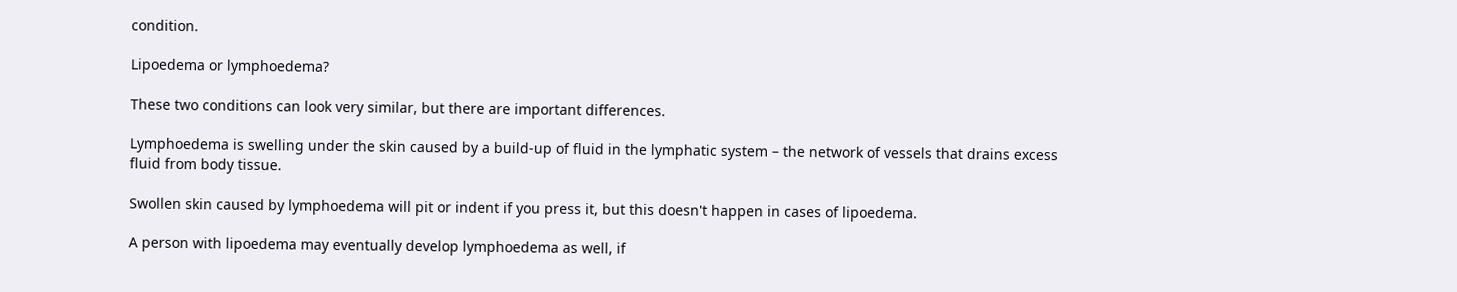condition.

Lipoedema or lymphoedema?

These two conditions can look very similar, but there are important differences.

Lymphoedema is swelling under the skin caused by a build-up of fluid in the lymphatic system – the network of vessels that drains excess fluid from body tissue.

Swollen skin caused by lymphoedema will pit or indent if you press it, but this doesn't happen in cases of lipoedema.

A person with lipoedema may eventually develop lymphoedema as well, if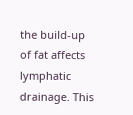the build-up of fat affects lymphatic drainage. This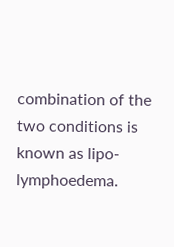combination of the two conditions is known as lipo-lymphoedema.